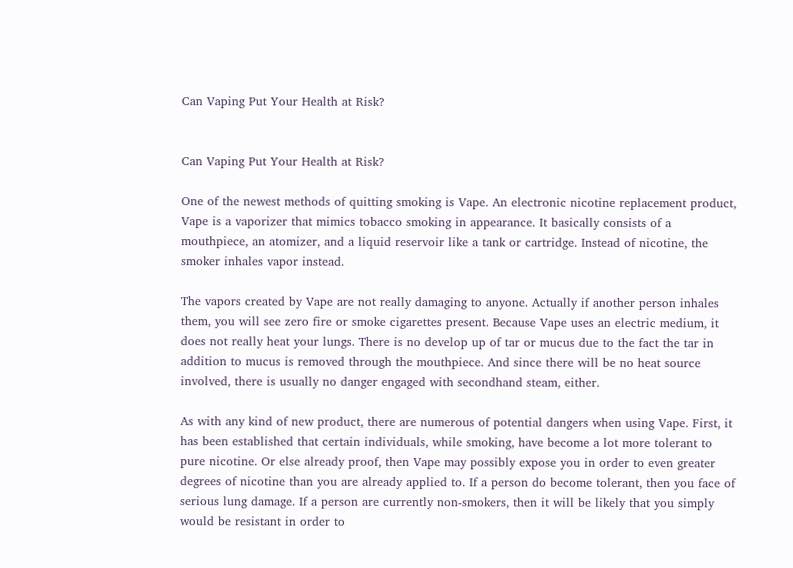Can Vaping Put Your Health at Risk?


Can Vaping Put Your Health at Risk?

One of the newest methods of quitting smoking is Vape. An electronic nicotine replacement product, Vape is a vaporizer that mimics tobacco smoking in appearance. It basically consists of a mouthpiece, an atomizer, and a liquid reservoir like a tank or cartridge. Instead of nicotine, the smoker inhales vapor instead.

The vapors created by Vape are not really damaging to anyone. Actually if another person inhales them, you will see zero fire or smoke cigarettes present. Because Vape uses an electric medium, it does not really heat your lungs. There is no develop up of tar or mucus due to the fact the tar in addition to mucus is removed through the mouthpiece. And since there will be no heat source involved, there is usually no danger engaged with secondhand steam, either.

As with any kind of new product, there are numerous of potential dangers when using Vape. First, it has been established that certain individuals, while smoking, have become a lot more tolerant to pure nicotine. Or else already proof, then Vape may possibly expose you in order to even greater degrees of nicotine than you are already applied to. If a person do become tolerant, then you face of serious lung damage. If a person are currently non-smokers, then it will be likely that you simply would be resistant in order to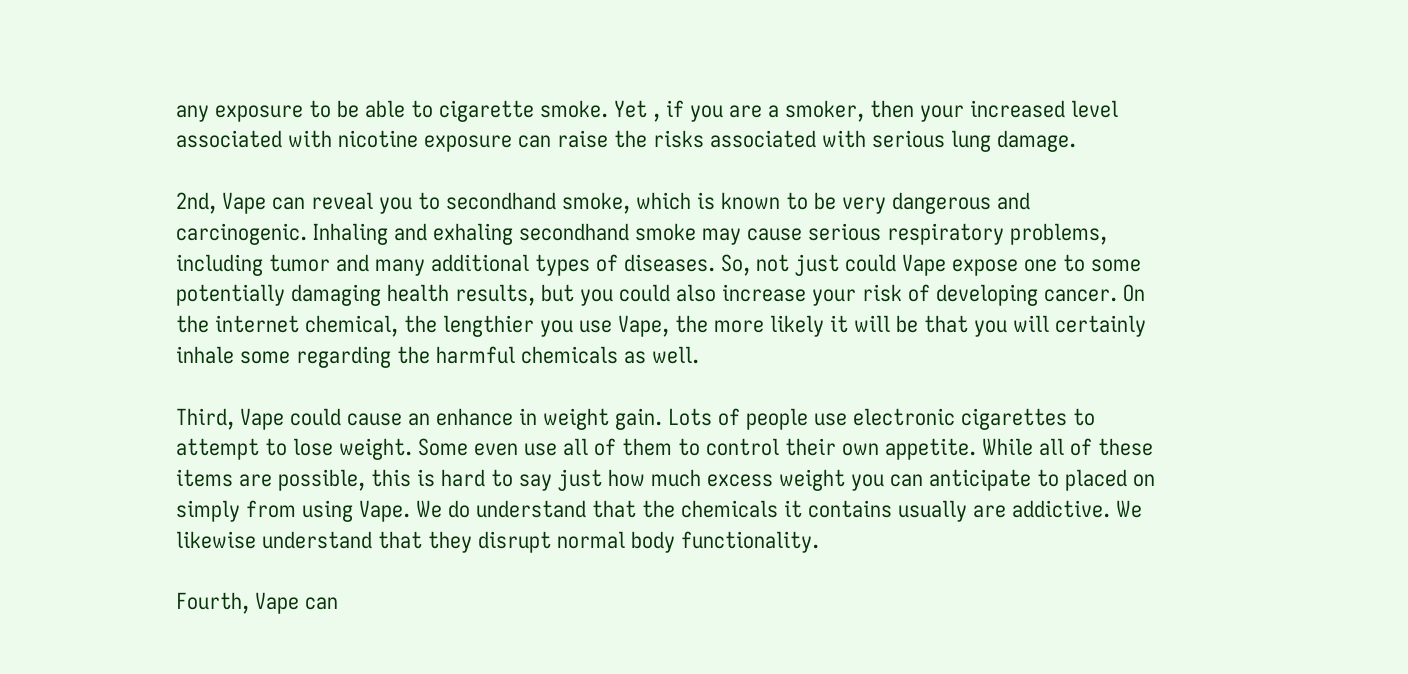any exposure to be able to cigarette smoke. Yet , if you are a smoker, then your increased level associated with nicotine exposure can raise the risks associated with serious lung damage.

2nd, Vape can reveal you to secondhand smoke, which is known to be very dangerous and carcinogenic. Inhaling and exhaling secondhand smoke may cause serious respiratory problems, including tumor and many additional types of diseases. So, not just could Vape expose one to some potentially damaging health results, but you could also increase your risk of developing cancer. On the internet chemical, the lengthier you use Vape, the more likely it will be that you will certainly inhale some regarding the harmful chemicals as well.

Third, Vape could cause an enhance in weight gain. Lots of people use electronic cigarettes to attempt to lose weight. Some even use all of them to control their own appetite. While all of these items are possible, this is hard to say just how much excess weight you can anticipate to placed on simply from using Vape. We do understand that the chemicals it contains usually are addictive. We likewise understand that they disrupt normal body functionality.

Fourth, Vape can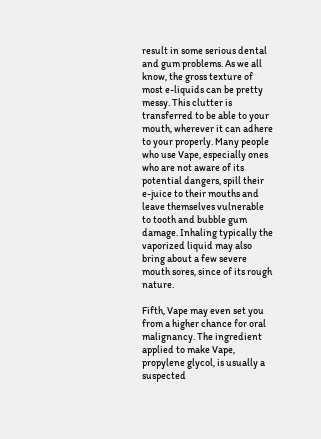result in some serious dental and gum problems. As we all know, the gross texture of most e-liquids can be pretty messy. This clutter is transferred to be able to your mouth, wherever it can adhere to your properly. Many people who use Vape, especially ones who are not aware of its potential dangers, spill their e-juice to their mouths and leave themselves vulnerable to tooth and bubble gum damage. Inhaling typically the vaporized liquid may also bring about a few severe mouth sores, since of its rough nature.

Fifth, Vape may even set you from a higher chance for oral malignancy. The ingredient applied to make Vape, propylene glycol, is usually a suspected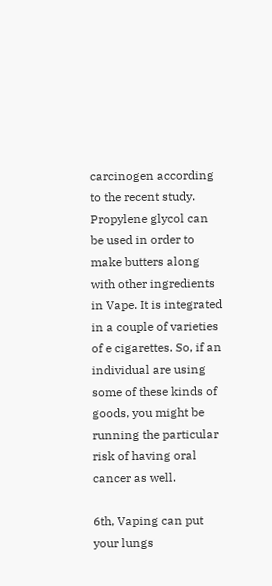carcinogen according to the recent study. Propylene glycol can be used in order to make butters along with other ingredients in Vape. It is integrated in a couple of varieties of e cigarettes. So, if an individual are using some of these kinds of goods, you might be running the particular risk of having oral cancer as well.

6th, Vaping can put your lungs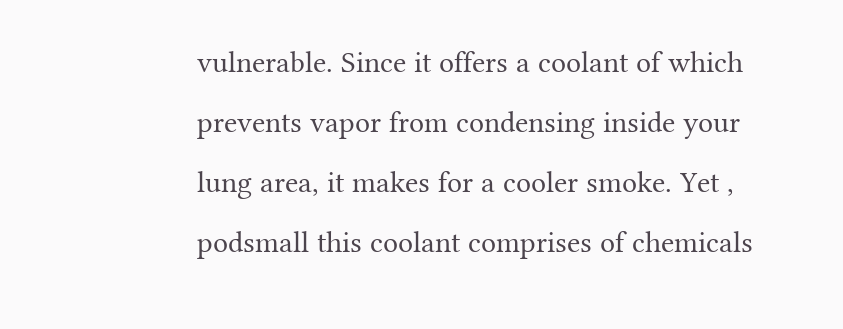vulnerable. Since it offers a coolant of which prevents vapor from condensing inside your lung area, it makes for a cooler smoke. Yet , podsmall this coolant comprises of chemicals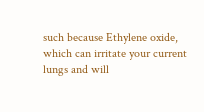such because Ethylene oxide, which can irritate your current lungs and will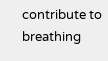contribute to breathing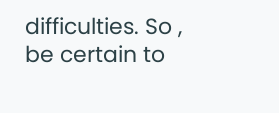difficulties. So , be certain to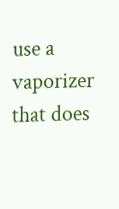use a vaporizer that does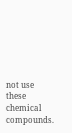not use these chemical compounds.